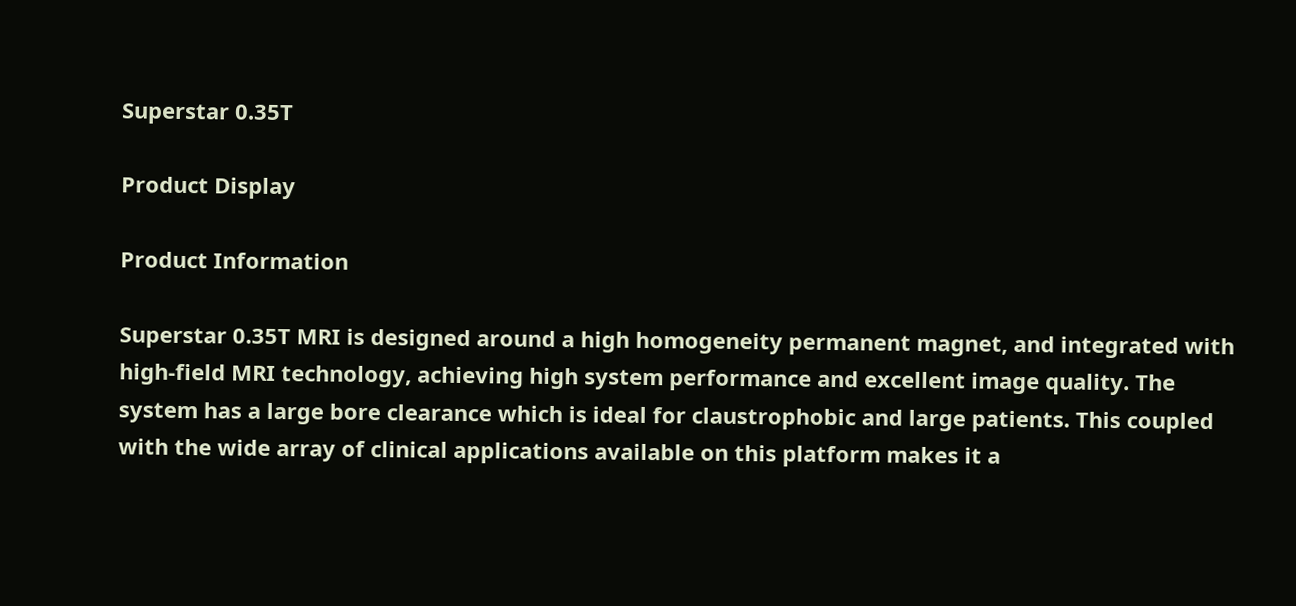Superstar 0.35T

Product Display

Product Information

Superstar 0.35T MRI is designed around a high homogeneity permanent magnet, and integrated with high-field MRI technology, achieving high system performance and excellent image quality. The system has a large bore clearance which is ideal for claustrophobic and large patients. This coupled with the wide array of clinical applications available on this platform makes it a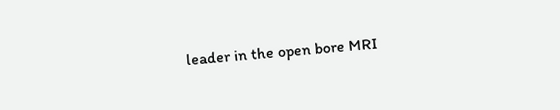leader in the open bore MRI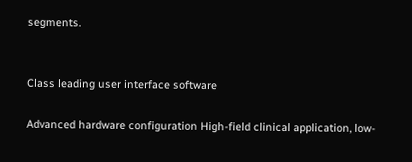segments.


Class leading user interface software

Advanced hardware configuration High-field clinical application, low-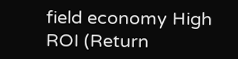field economy High ROI (Return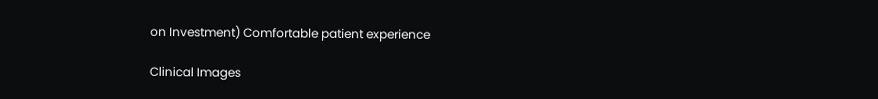on Investment) Comfortable patient experience

Clinical Images